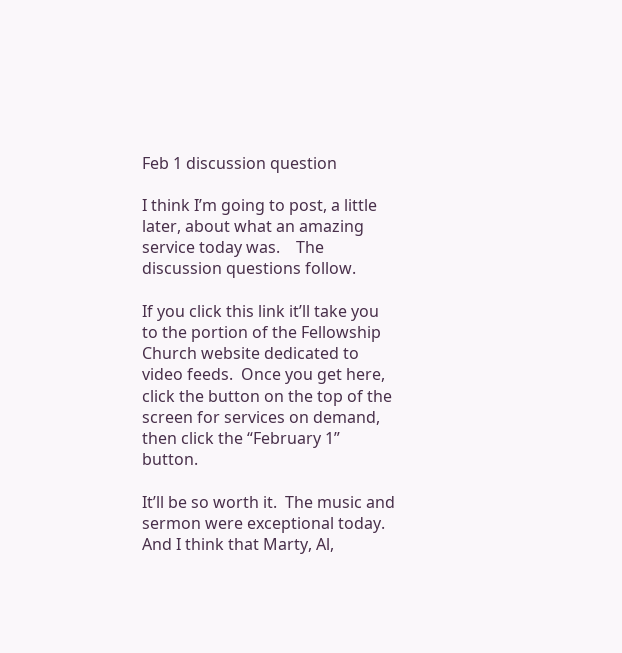Feb 1 discussion question

I think I’m going to post, a little later, about what an amazing service today was.    The discussion questions follow.

If you click this link it’ll take you to the portion of the Fellowship Church website dedicated to video feeds.  Once you get here, click the button on the top of the screen for services on demand, then click the “February 1” button.

It’ll be so worth it.  The music and sermon were exceptional today.  And I think that Marty, Al,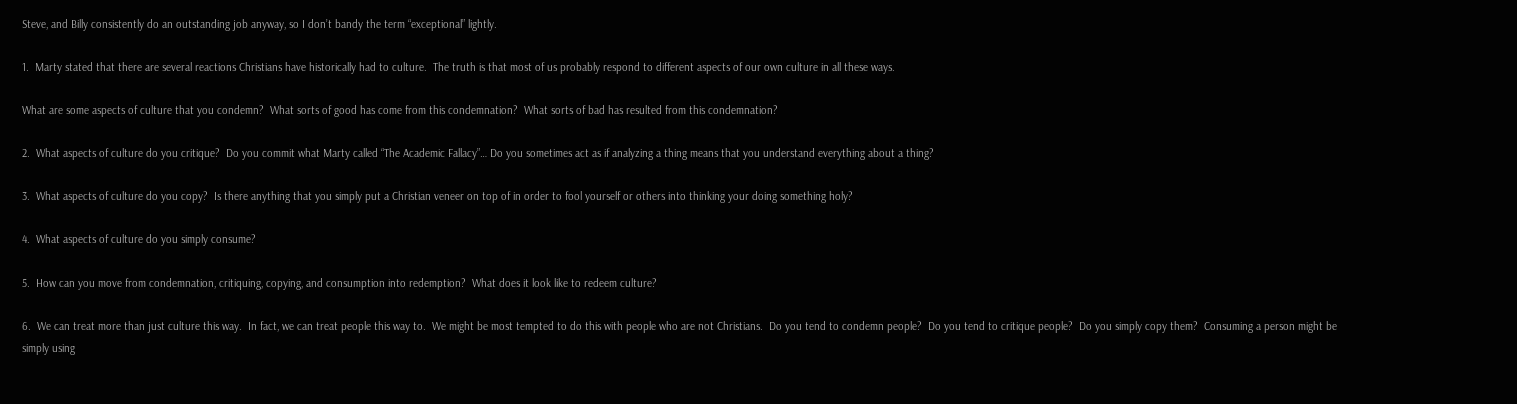Steve, and Billy consistently do an outstanding job anyway, so I don’t bandy the term “exceptional” lightly.

1.  Marty stated that there are several reactions Christians have historically had to culture.  The truth is that most of us probably respond to different aspects of our own culture in all these ways.

What are some aspects of culture that you condemn?  What sorts of good has come from this condemnation?  What sorts of bad has resulted from this condemnation?

2.  What aspects of culture do you critique?  Do you commit what Marty called “The Academic Fallacy”… Do you sometimes act as if analyzing a thing means that you understand everything about a thing?

3.  What aspects of culture do you copy?  Is there anything that you simply put a Christian veneer on top of in order to fool yourself or others into thinking your doing something holy?

4.  What aspects of culture do you simply consume?

5.  How can you move from condemnation, critiquing, copying, and consumption into redemption?  What does it look like to redeem culture?

6.  We can treat more than just culture this way.  In fact, we can treat people this way to.  We might be most tempted to do this with people who are not Christians.  Do you tend to condemn people?  Do you tend to critique people?  Do you simply copy them?  Consuming a person might be simply using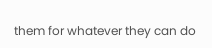them for whatever they can do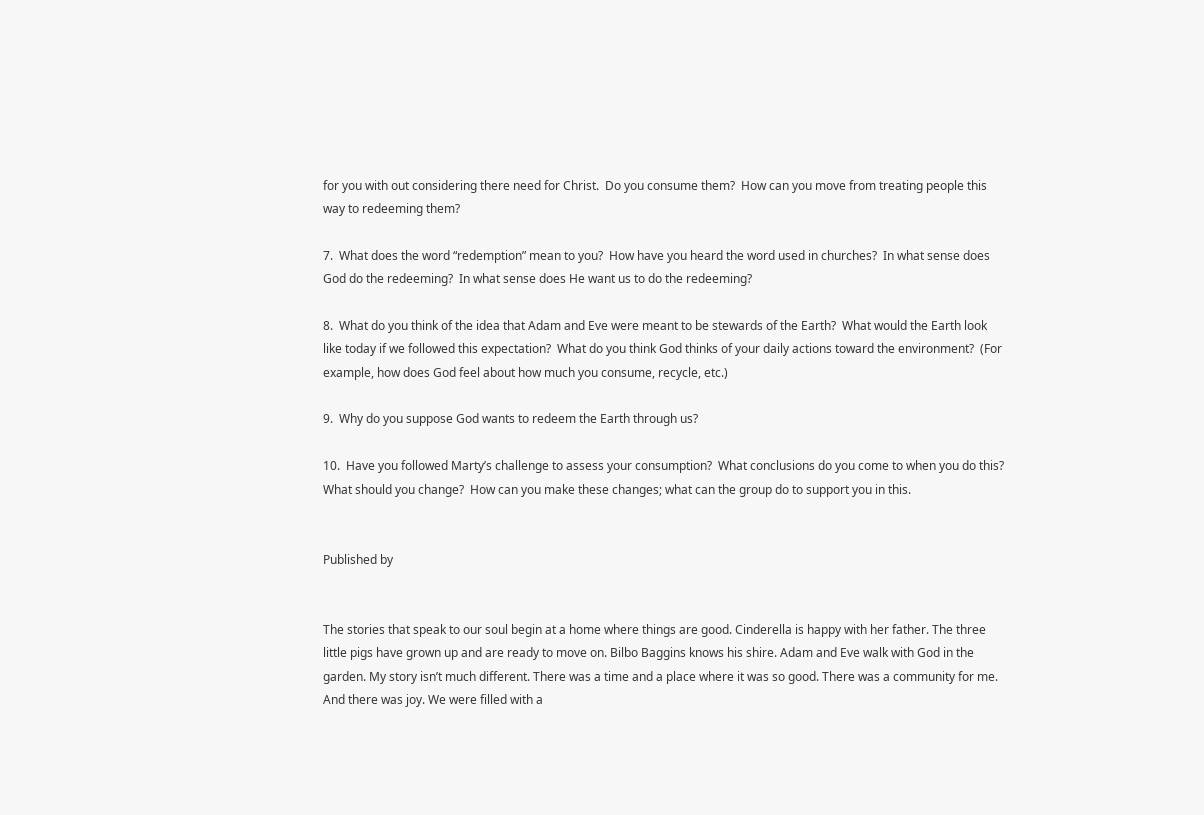for you with out considering there need for Christ.  Do you consume them?  How can you move from treating people this way to redeeming them?

7.  What does the word “redemption” mean to you?  How have you heard the word used in churches?  In what sense does God do the redeeming?  In what sense does He want us to do the redeeming?

8.  What do you think of the idea that Adam and Eve were meant to be stewards of the Earth?  What would the Earth look like today if we followed this expectation?  What do you think God thinks of your daily actions toward the environment?  (For example, how does God feel about how much you consume, recycle, etc.)

9.  Why do you suppose God wants to redeem the Earth through us?

10.  Have you followed Marty’s challenge to assess your consumption?  What conclusions do you come to when you do this?  What should you change?  How can you make these changes; what can the group do to support you in this.


Published by


The stories that speak to our soul begin at a home where things are good. Cinderella is happy with her father. The three little pigs have grown up and are ready to move on. Bilbo Baggins knows his shire. Adam and Eve walk with God in the garden. My story isn’t much different. There was a time and a place where it was so good. There was a community for me. And there was joy. We were filled with a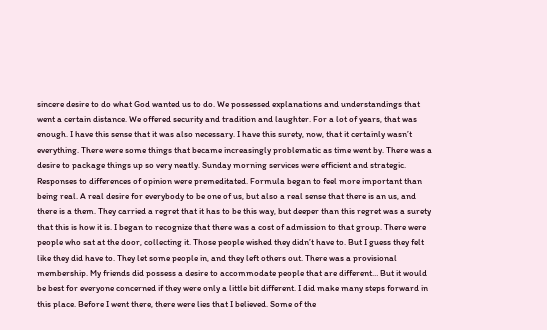sincere desire to do what God wanted us to do. We possessed explanations and understandings that went a certain distance. We offered security and tradition and laughter. For a lot of years, that was enough. I have this sense that it was also necessary. I have this surety, now, that it certainly wasn’t everything. There were some things that became increasingly problematic as time went by. There was a desire to package things up so very neatly. Sunday morning services were efficient and strategic. Responses to differences of opinion were premeditated. Formula began to feel more important than being real. A real desire for everybody to be one of us, but also a real sense that there is an us, and there is a them. They carried a regret that it has to be this way, but deeper than this regret was a surety that this is how it is. I began to recognize that there was a cost of admission to that group. There were people who sat at the door, collecting it. Those people wished they didn’t have to. But I guess they felt like they did have to. They let some people in, and they left others out. There was a provisional membership. My friends did possess a desire to accommodate people that are different… But it would be best for everyone concerned if they were only a little bit different. I did make many steps forward in this place. Before I went there, there were lies that I believed. Some of the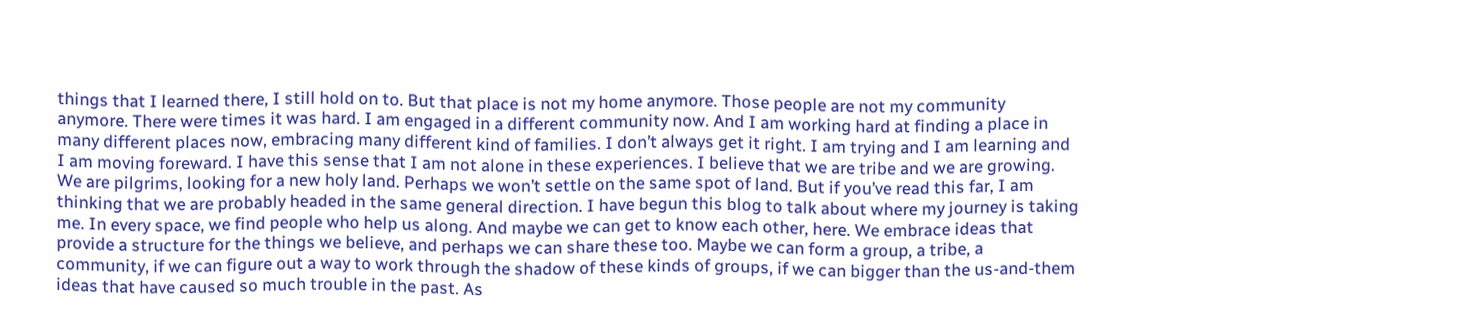things that I learned there, I still hold on to. But that place is not my home anymore. Those people are not my community anymore. There were times it was hard. I am engaged in a different community now. And I am working hard at finding a place in many different places now, embracing many different kind of families. I don’t always get it right. I am trying and I am learning and I am moving foreward. I have this sense that I am not alone in these experiences. I believe that we are tribe and we are growing. We are pilgrims, looking for a new holy land. Perhaps we won’t settle on the same spot of land. But if you’ve read this far, I am thinking that we are probably headed in the same general direction. I have begun this blog to talk about where my journey is taking me. In every space, we find people who help us along. And maybe we can get to know each other, here. We embrace ideas that provide a structure for the things we believe, and perhaps we can share these too. Maybe we can form a group, a tribe, a community, if we can figure out a way to work through the shadow of these kinds of groups, if we can bigger than the us-and-them ideas that have caused so much trouble in the past. As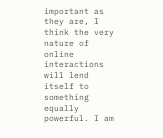important as they are, I think the very nature of online interactions will lend itself to something equally powerful. I am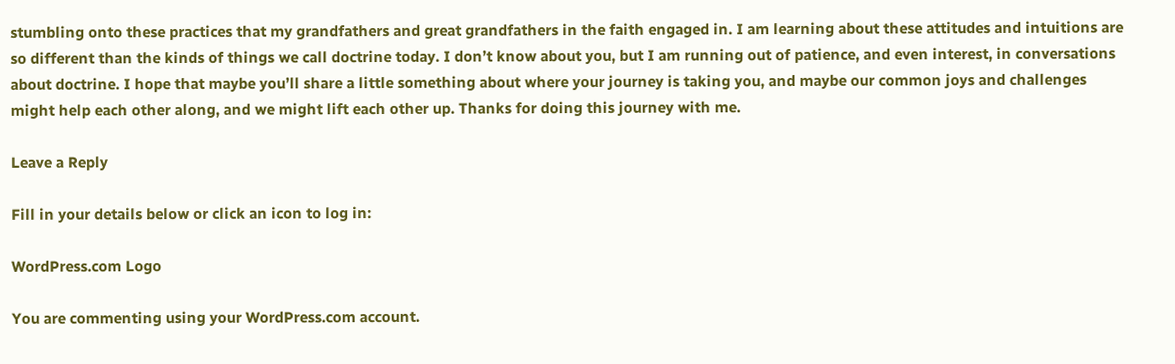stumbling onto these practices that my grandfathers and great grandfathers in the faith engaged in. I am learning about these attitudes and intuitions are so different than the kinds of things we call doctrine today. I don’t know about you, but I am running out of patience, and even interest, in conversations about doctrine. I hope that maybe you’ll share a little something about where your journey is taking you, and maybe our common joys and challenges might help each other along, and we might lift each other up. Thanks for doing this journey with me.

Leave a Reply

Fill in your details below or click an icon to log in:

WordPress.com Logo

You are commenting using your WordPress.com account.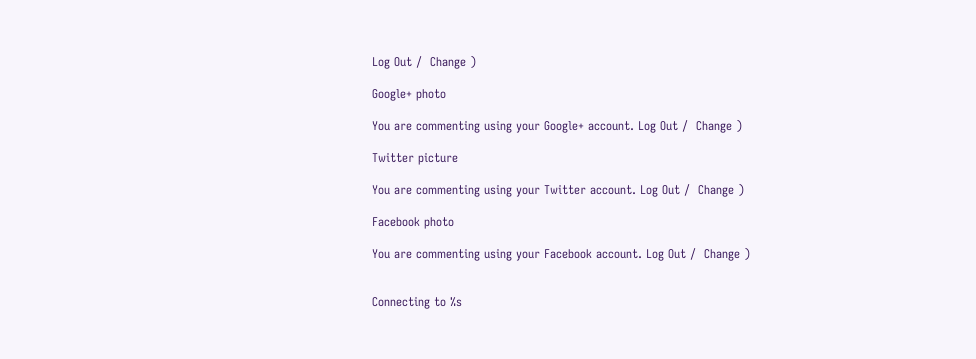Log Out /  Change )

Google+ photo

You are commenting using your Google+ account. Log Out /  Change )

Twitter picture

You are commenting using your Twitter account. Log Out /  Change )

Facebook photo

You are commenting using your Facebook account. Log Out /  Change )


Connecting to %s